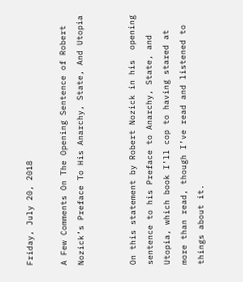Friday, July 20, 2018

A Few Comments On The Opening Sentence of Robert Nozick’s Preface To His Anarchy, State, And Utopia


On this statement by Robert Nozick in his  opening sentence to his Preface to Anarchy, State, and Utopia, which book I’ll cop to having stared at more than read, though I’ve read and listened to things about it.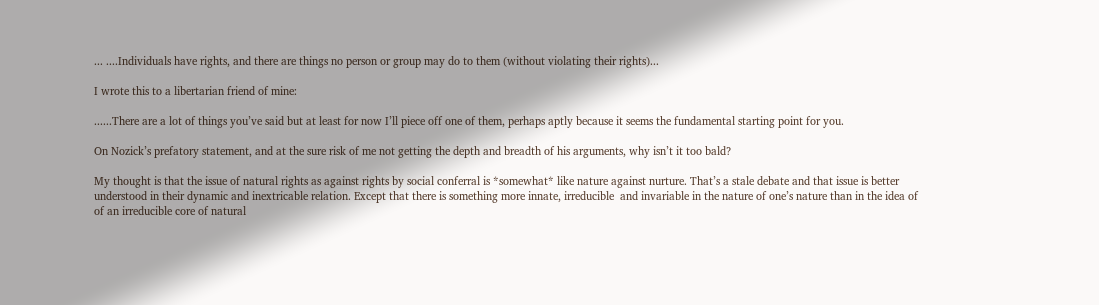... ....Individuals have rights, and there are things no person or group may do to them (without violating their rights)...

I wrote this to a libertarian friend of mine:

......There are a lot of things you’ve said but at least for now I’ll piece off one of them, perhaps aptly because it seems the fundamental starting point for you.

On Nozick’s prefatory statement, and at the sure risk of me not getting the depth and breadth of his arguments, why isn’t it too bald?

My thought is that the issue of natural rights as against rights by social conferral is *somewhat* like nature against nurture. That’s a stale debate and that issue is better understood in their dynamic and inextricable relation. Except that there is something more innate, irreducible  and invariable in the nature of one’s nature than in the idea of of an irreducible core of natural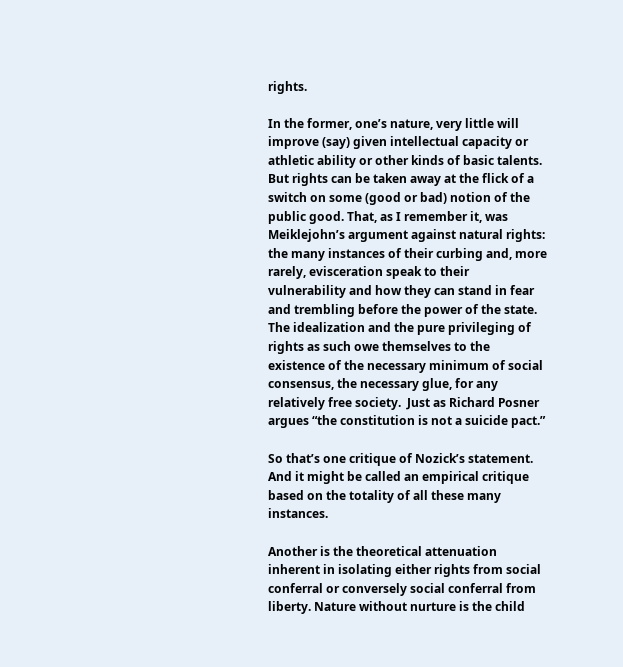rights.

In the former, one’s nature, very little will improve (say) given intellectual capacity or athletic ability or other kinds of basic talents. But rights can be taken away at the flick of a switch on some (good or bad) notion of the public good. That, as I remember it, was Meiklejohn’s argument against natural rights: the many instances of their curbing and, more rarely, evisceration speak to their vulnerability and how they can stand in fear and trembling before the power of the state. The idealization and the pure privileging of rights as such owe themselves to the existence of the necessary minimum of social consensus, the necessary glue, for any relatively free society.  Just as Richard Posner argues “the constitution is not a suicide pact.”

So that’s one critique of Nozick’s statement. And it might be called an empirical critique based on the totality of all these many instances.

Another is the theoretical attenuation inherent in isolating either rights from social conferral or conversely social conferral from liberty. Nature without nurture is the child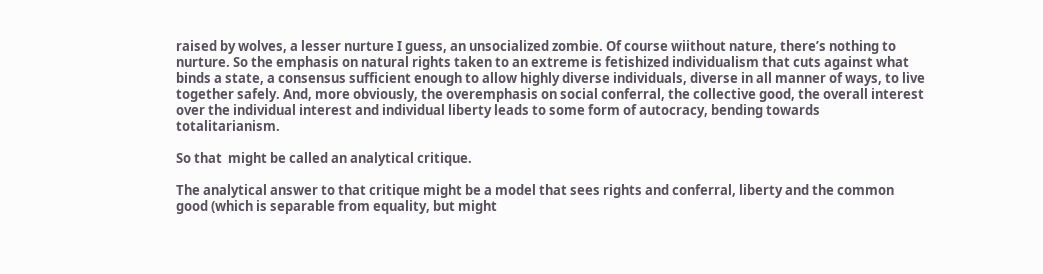raised by wolves, a lesser nurture I guess, an unsocialized zombie. Of course wiithout nature, there’s nothing to nurture. So the emphasis on natural rights taken to an extreme is fetishized individualism that cuts against what binds a state, a consensus sufficient enough to allow highly diverse individuals, diverse in all manner of ways, to live together safely. And, more obviously, the overemphasis on social conferral, the collective good, the overall interest over the individual interest and individual liberty leads to some form of autocracy, bending towards totalitarianism.

So that  might be called an analytical critique.

The analytical answer to that critique might be a model that sees rights and conferral, liberty and the common good (which is separable from equality, but might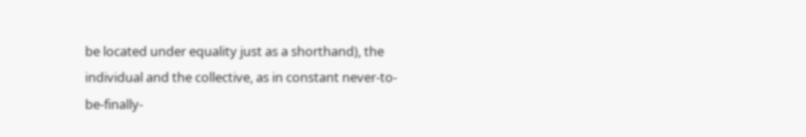be located under equality just as a shorthand), the individual and the collective, as in constant never-to-be-finally-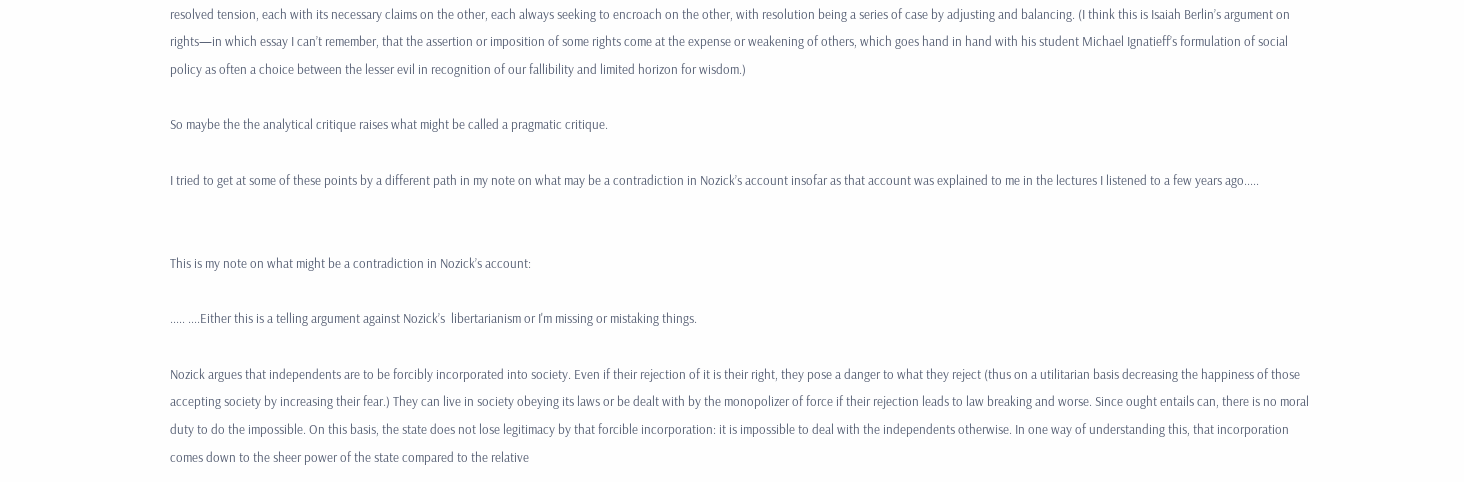resolved tension, each with its necessary claims on the other, each always seeking to encroach on the other, with resolution being a series of case by adjusting and balancing. (I think this is Isaiah Berlin’s argument on rights—in which essay I can’t remember, that the assertion or imposition of some rights come at the expense or weakening of others, which goes hand in hand with his student Michael Ignatieff’s formulation of social policy as often a choice between the lesser evil in recognition of our fallibility and limited horizon for wisdom.)

So maybe the the analytical critique raises what might be called a pragmatic critique.

I tried to get at some of these points by a different path in my note on what may be a contradiction in Nozick’s account insofar as that account was explained to me in the lectures I listened to a few years ago.....


This is my note on what might be a contradiction in Nozick’s account:

..... ....Either this is a telling argument against Nozick’s  libertarianism or I'm missing or mistaking things.

Nozick argues that independents are to be forcibly incorporated into society. Even if their rejection of it is their right, they pose a danger to what they reject (thus on a utilitarian basis decreasing the happiness of those accepting society by increasing their fear.) They can live in society obeying its laws or be dealt with by the monopolizer of force if their rejection leads to law breaking and worse. Since ought entails can, there is no moral duty to do the impossible. On this basis, the state does not lose legitimacy by that forcible incorporation: it is impossible to deal with the independents otherwise. In one way of understanding this, that incorporation comes down to the sheer power of the state compared to the relative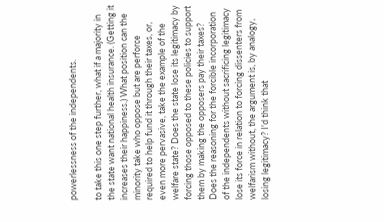powerlessness of the independents.

to take this one step further, what if a majority in the state want national health insurance. (Getting it increases their happiness.) What position can the minority take who oppose but are perforce required to help fund it through their taxes, or, even more pervasive, take the example of the welfare state? Does the state lose its legitimacy by forcing those opposed to these policies to support them by making the opposers pay their taxes? Does the reasoning for the forcible incorporation of the independents without sacrificing legitimacy lose its force in relation to forcing dissenters from welfarism without, the argument is, by analogy, losing legitimacy? I'd think that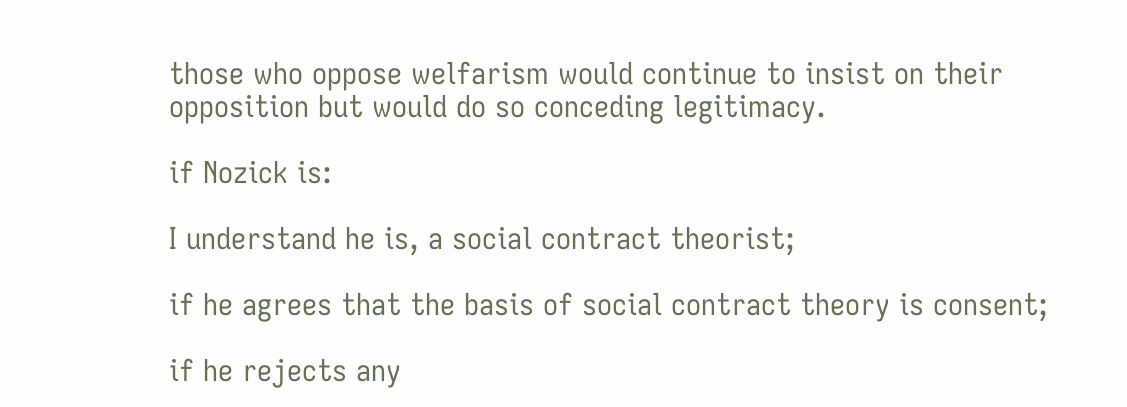those who oppose welfarism would continue to insist on their opposition but would do so conceding legitimacy.

if Nozick is:

I understand he is, a social contract theorist;

if he agrees that the basis of social contract theory is consent;

if he rejects any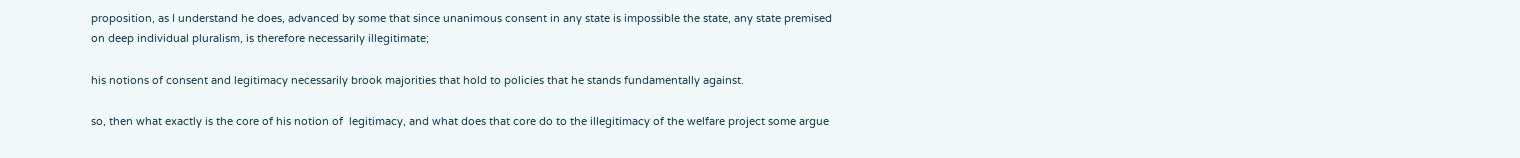proposition, as I understand he does, advanced by some that since unanimous consent in any state is impossible the state, any state premised on deep individual pluralism, is therefore necessarily illegitimate;

his notions of consent and legitimacy necessarily brook majorities that hold to policies that he stands fundamentally against.

so, then what exactly is the core of his notion of  legitimacy, and what does that core do to the illegitimacy of the welfare project some argue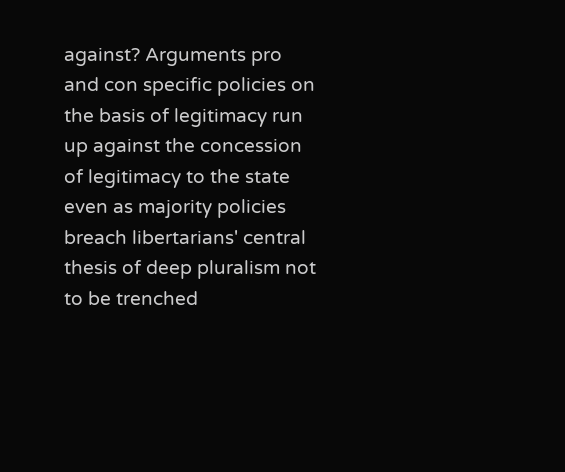against? Arguments pro and con specific policies on the basis of legitimacy run up against the concession of legitimacy to the state even as majority policies breach libertarians' central thesis of deep pluralism not to be trenched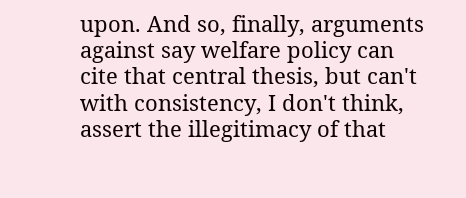upon. And so, finally, arguments against say welfare policy can cite that central thesis, but can't with consistency, I don't think, assert the illegitimacy of that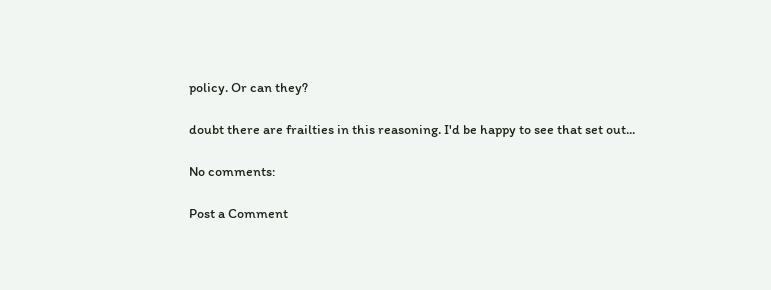policy. Or can they?

doubt there are frailties in this reasoning. I'd be happy to see that set out...

No comments:

Post a Comment